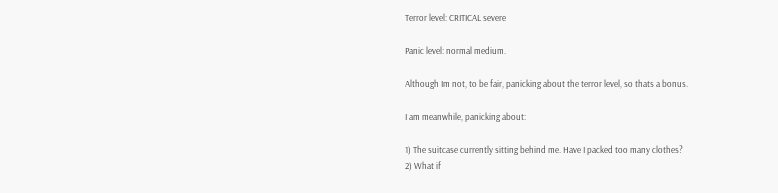Terror level: CRITICAL severe

Panic level: normal medium.

Although Im not, to be fair, panicking about the terror level, so thats a bonus.

I am meanwhile, panicking about:

1) The suitcase currently sitting behind me. Have I packed too many clothes?
2) What if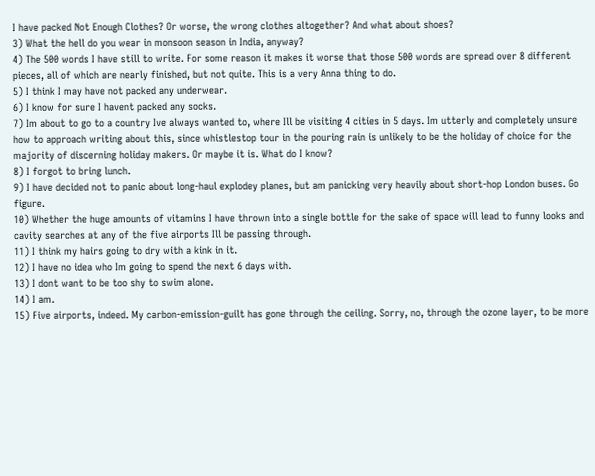I have packed Not Enough Clothes? Or worse, the wrong clothes altogether? And what about shoes?
3) What the hell do you wear in monsoon season in India, anyway?
4) The 500 words I have still to write. For some reason it makes it worse that those 500 words are spread over 8 different pieces, all of which are nearly finished, but not quite. This is a very Anna thing to do.
5) I think I may have not packed any underwear.
6) I know for sure I havent packed any socks.
7) Im about to go to a country Ive always wanted to, where Ill be visiting 4 cities in 5 days. Im utterly and completely unsure how to approach writing about this, since whistlestop tour in the pouring rain is unlikely to be the holiday of choice for the majority of discerning holiday makers. Or maybe it is. What do I know?
8) I forgot to bring lunch.
9) I have decided not to panic about long-haul explodey planes, but am panicking very heavily about short-hop London buses. Go figure.
10) Whether the huge amounts of vitamins I have thrown into a single bottle for the sake of space will lead to funny looks and cavity searches at any of the five airports Ill be passing through.
11) I think my hairs going to dry with a kink in it.
12) I have no idea who Im going to spend the next 6 days with.
13) I dont want to be too shy to swim alone.
14) I am.
15) Five airports, indeed. My carbon-emission-guilt has gone through the ceiling. Sorry, no, through the ozone layer, to be more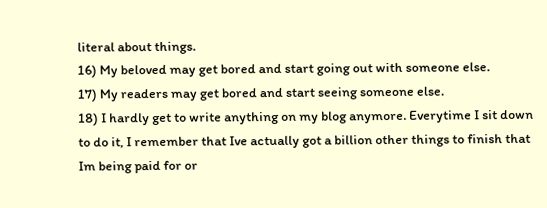literal about things.
16) My beloved may get bored and start going out with someone else.
17) My readers may get bored and start seeing someone else.
18) I hardly get to write anything on my blog anymore. Everytime I sit down to do it, I remember that Ive actually got a billion other things to finish that Im being paid for or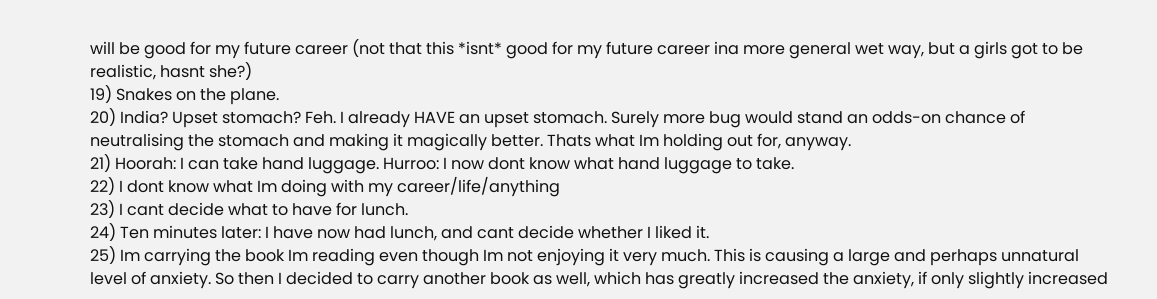will be good for my future career (not that this *isnt* good for my future career ina more general wet way, but a girls got to be realistic, hasnt she?)
19) Snakes on the plane.
20) India? Upset stomach? Feh. I already HAVE an upset stomach. Surely more bug would stand an odds-on chance of neutralising the stomach and making it magically better. Thats what Im holding out for, anyway.
21) Hoorah: I can take hand luggage. Hurroo: I now dont know what hand luggage to take.
22) I dont know what Im doing with my career/life/anything
23) I cant decide what to have for lunch.
24) Ten minutes later: I have now had lunch, and cant decide whether I liked it.
25) Im carrying the book Im reading even though Im not enjoying it very much. This is causing a large and perhaps unnatural level of anxiety. So then I decided to carry another book as well, which has greatly increased the anxiety, if only slightly increased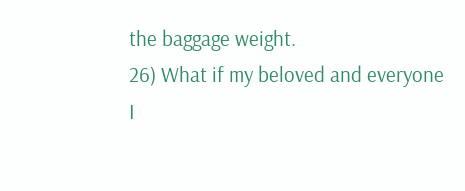the baggage weight.
26) What if my beloved and everyone I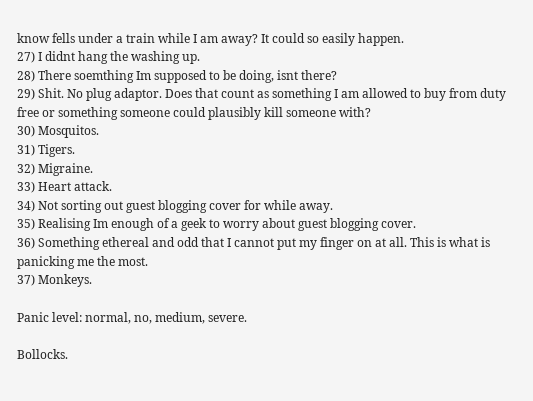know fells under a train while I am away? It could so easily happen.
27) I didnt hang the washing up.
28) There soemthing Im supposed to be doing, isnt there?
29) Shit. No plug adaptor. Does that count as something I am allowed to buy from duty free or something someone could plausibly kill someone with?
30) Mosquitos.
31) Tigers.
32) Migraine.
33) Heart attack.
34) Not sorting out guest blogging cover for while away.
35) Realising Im enough of a geek to worry about guest blogging cover.
36) Something ethereal and odd that I cannot put my finger on at all. This is what is panicking me the most.
37) Monkeys.

Panic level: normal, no, medium, severe.

Bollocks.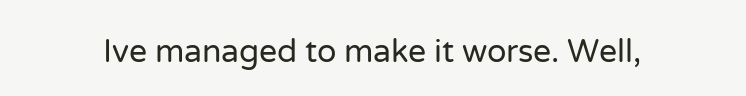Ive managed to make it worse. Well,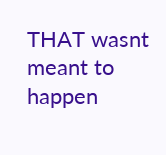THAT wasnt meant to happen